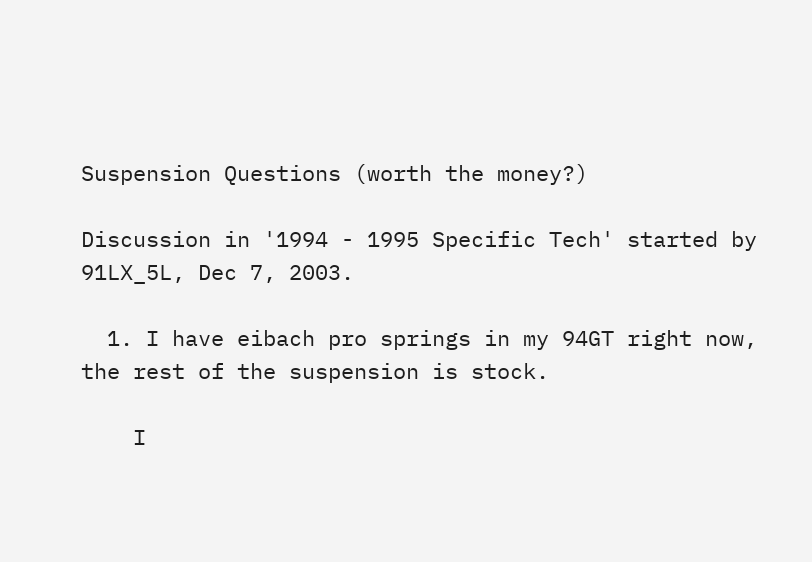Suspension Questions (worth the money?)

Discussion in '1994 - 1995 Specific Tech' started by 91LX_5L, Dec 7, 2003.

  1. I have eibach pro springs in my 94GT right now, the rest of the suspension is stock.

    I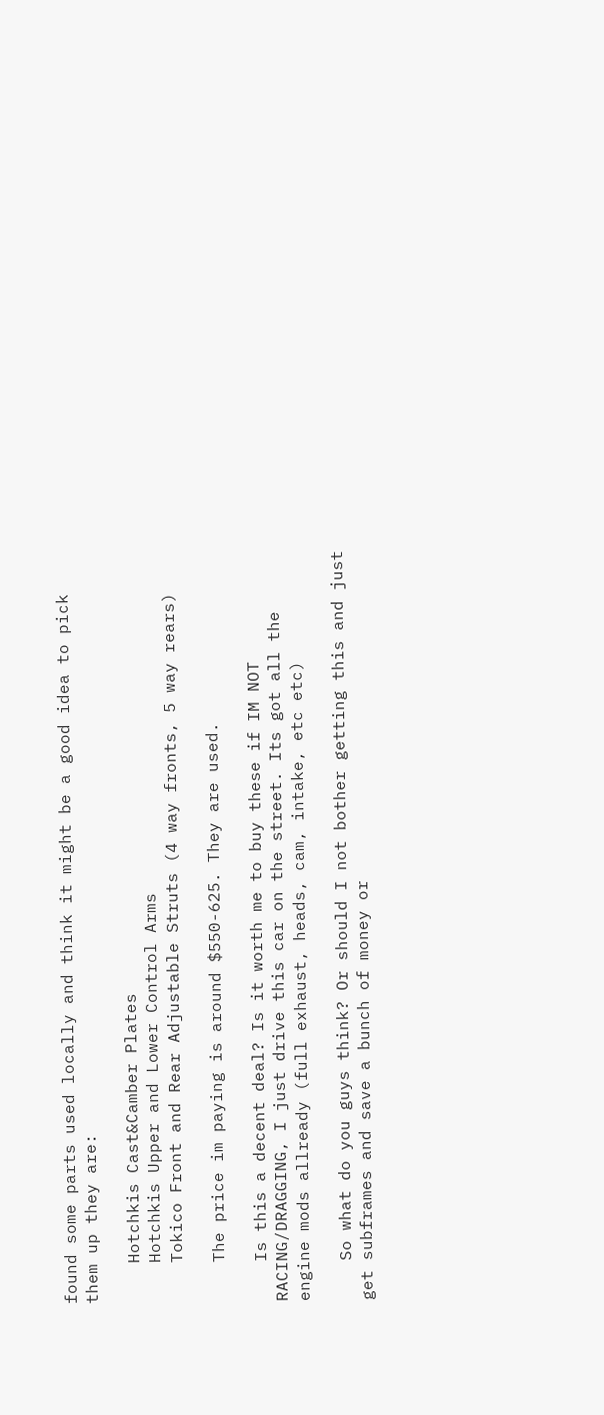found some parts used locally and think it might be a good idea to pick them up they are:

    Hotchkis Cast&Camber Plates
    Hotchkis Upper and Lower Control Arms
    Tokico Front and Rear Adjustable Struts (4 way fronts, 5 way rears)

    The price im paying is around $550-625. They are used.

    Is this a decent deal? Is it worth me to buy these if IM NOT RACING/DRAGGING, I just drive this car on the street. Its got all the engine mods allready (full exhaust, heads, cam, intake, etc etc)

    So what do you guys think? Or should I not bother getting this and just get subframes and save a bunch of money or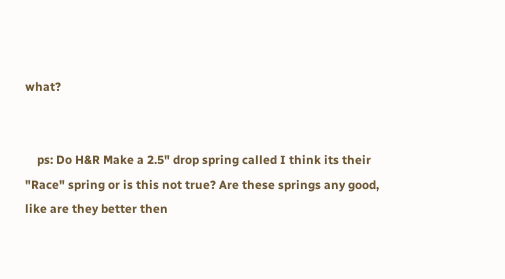what?


    ps: Do H&R Make a 2.5" drop spring called I think its their "Race" spring or is this not true? Are these springs any good, like are they better then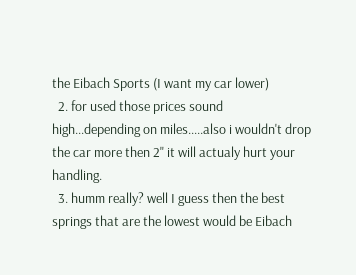the Eibach Sports (I want my car lower)
  2. for used those prices sound high...depending on miles.....also i wouldn't drop the car more then 2" it will actualy hurt your handling.
  3. humm really? well I guess then the best springs that are the lowest would be Eibach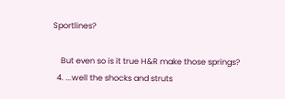Sportlines?

    But even so is it true H&R make those springs?
  4. ...well the shocks and struts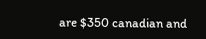are $350 canadian and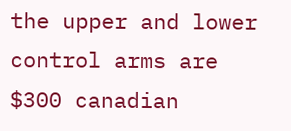the upper and lower control arms are $300 canadian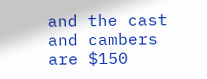and the cast and cambers are $150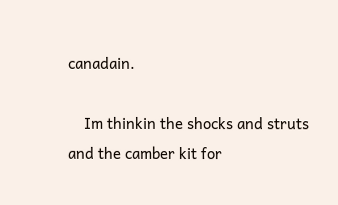canadain.

    Im thinkin the shocks and struts and the camber kit for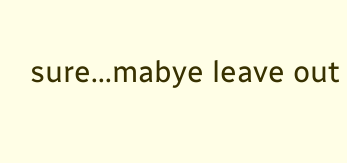sure...mabye leave out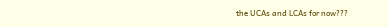the UCAs and LCAs for now???